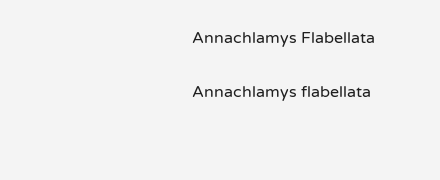Annachlamys Flabellata

Annachlamys flabellata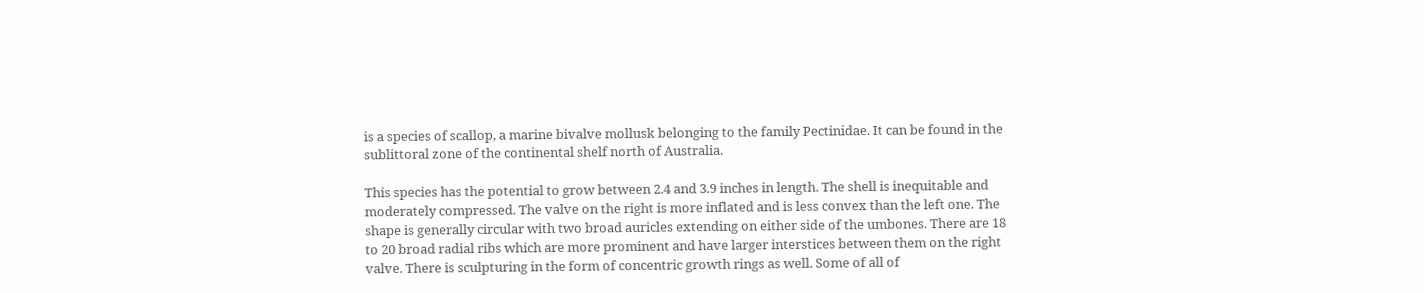is a species of scallop, a marine bivalve mollusk belonging to the family Pectinidae. It can be found in the sublittoral zone of the continental shelf north of Australia.

This species has the potential to grow between 2.4 and 3.9 inches in length. The shell is inequitable and moderately compressed. The valve on the right is more inflated and is less convex than the left one. The shape is generally circular with two broad auricles extending on either side of the umbones. There are 18 to 20 broad radial ribs which are more prominent and have larger interstices between them on the right valve. There is sculpturing in the form of concentric growth rings as well. Some of all of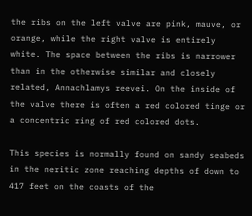the ribs on the left valve are pink, mauve, or orange, while the right valve is entirely white. The space between the ribs is narrower than in the otherwise similar and closely related, Annachlamys reevei. On the inside of the valve there is often a red colored tinge or a concentric ring of red colored dots.

This species is normally found on sandy seabeds in the neritic zone reaching depths of down to 417 feet on the coasts of the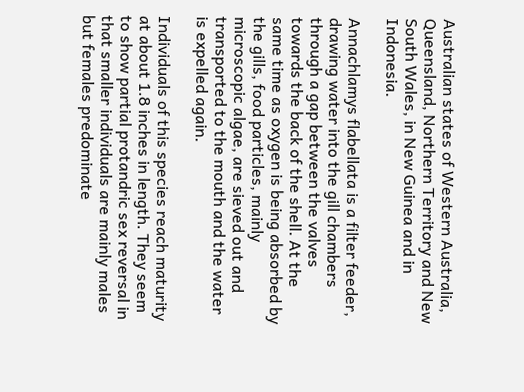Australian states of Western Australia, Queensland, Northern Territory and New South Wales, in New Guinea and in Indonesia.

Annachlamys flabellata is a filter feeder, drawing water into the gill chambers through a gap between the valves towards the back of the shell. At the same time as oxygen is being absorbed by the gills, food particles, mainly microscopic algae, are sieved out and transported to the mouth and the water is expelled again.

Individuals of this species reach maturity at about 1.8 inches in length. They seem to show partial protandric sex reversal in that smaller individuals are mainly males but females predominate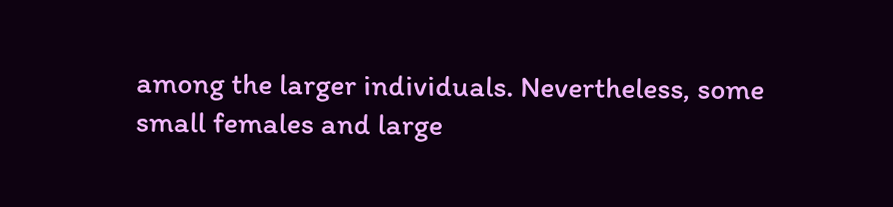among the larger individuals. Nevertheless, some small females and large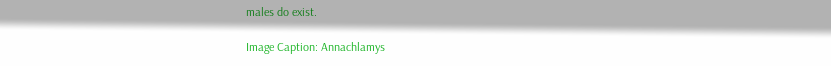males do exist.

Image Caption: Annachlamys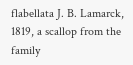flabellata J. B. Lamarck, 1819, a scallop from the family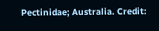Pectinidae; Australia. Credit: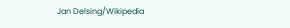Jan Delsing/Wikipedia